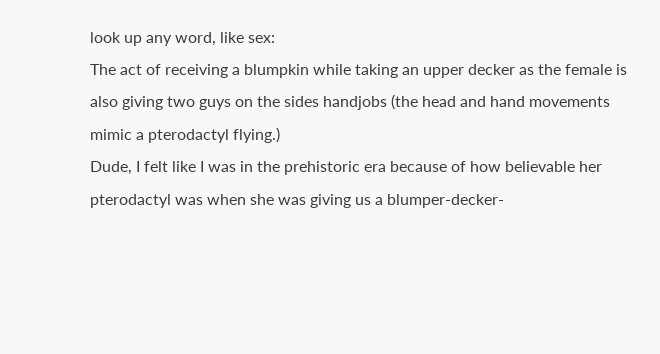look up any word, like sex:
The act of receiving a blumpkin while taking an upper decker as the female is also giving two guys on the sides handjobs (the head and hand movements mimic a pterodactyl flying.)
Dude, I felt like I was in the prehistoric era because of how believable her pterodactyl was when she was giving us a blumper-decker-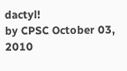dactyl!
by CPSC October 03, 2010